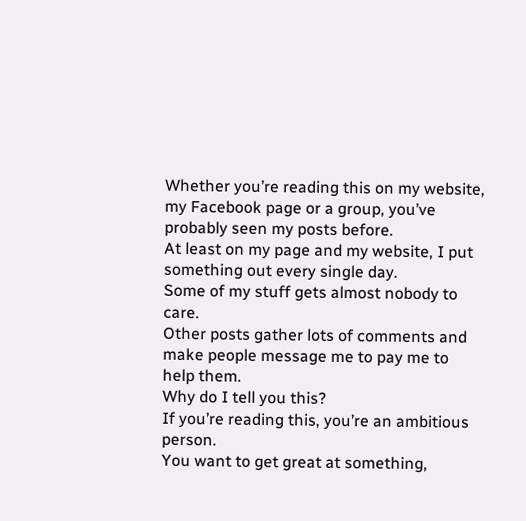Whether you’re reading this on my website, my Facebook page or a group, you’ve probably seen my posts before.
At least on my page and my website, I put something out every single day.
Some of my stuff gets almost nobody to care.
Other posts gather lots of comments and make people message me to pay me to help them.
Why do I tell you this?
If you’re reading this, you’re an ambitious person.
You want to get great at something,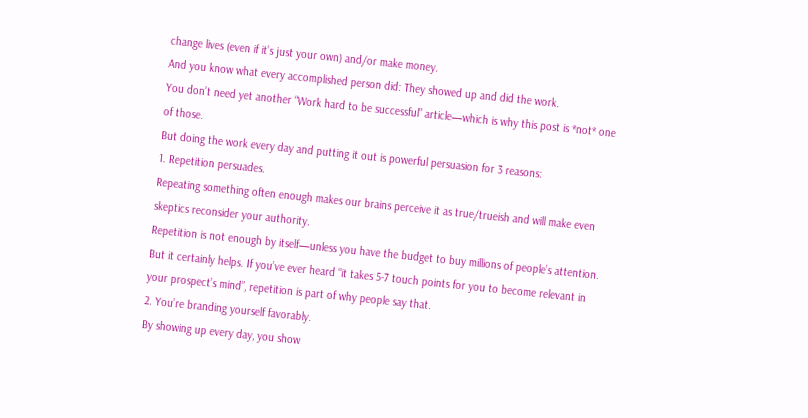change lives (even if it’s just your own) and/or make money.
And you know what every accomplished person did: They showed up and did the work.
You don’t need yet another “Work hard to be successful” article—which is why this post is *not* one of those.
But doing the work every day and putting it out is powerful persuasion for 3 reasons:
1. Repetition persuades.
Repeating something often enough makes our brains perceive it as true/trueish and will make even skeptics reconsider your authority.
Repetition is not enough by itself—unless you have the budget to buy millions of people’s attention.
But it certainly helps. If you’ve ever heard “it takes 5-7 touch points for you to become relevant in your prospect’s mind”, repetition is part of why people say that.
2. You’re branding yourself favorably.
By showing up every day, you show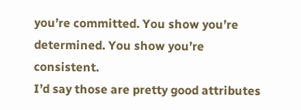you’re committed. You show you’re determined. You show you’re consistent.
I’d say those are pretty good attributes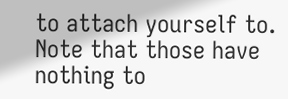to attach yourself to.
Note that those have nothing to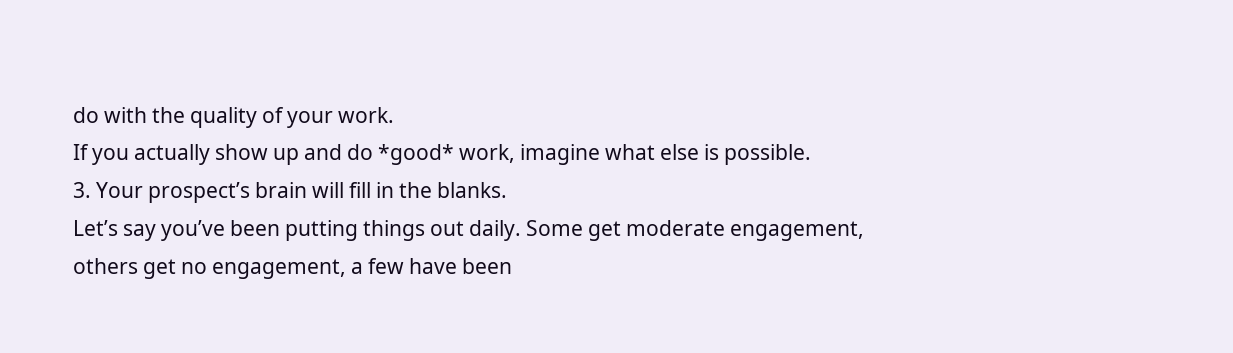do with the quality of your work.
If you actually show up and do *good* work, imagine what else is possible.
3. Your prospect’s brain will fill in the blanks.
Let’s say you’ve been putting things out daily. Some get moderate engagement, others get no engagement, a few have been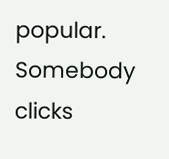popular.
Somebody clicks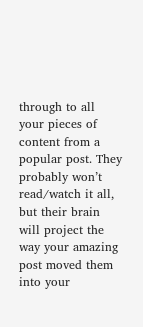through to all your pieces of content from a popular post. They probably won’t read/watch it all, but their brain will project the way your amazing post moved them into your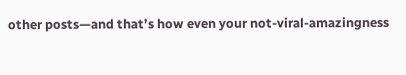other posts—and that’s how even your not-viral-amazingness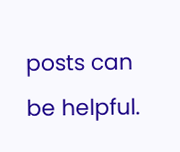posts can be helpful.